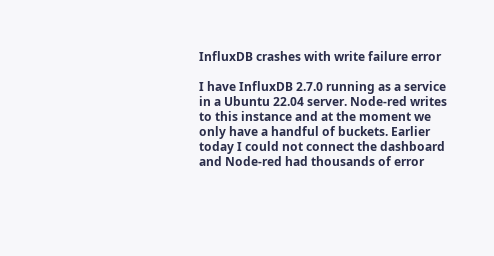InfluxDB crashes with write failure error

I have InfluxDB 2.7.0 running as a service in a Ubuntu 22.04 server. Node-red writes to this instance and at the moment we only have a handful of buckets. Earlier today I could not connect the dashboard and Node-red had thousands of error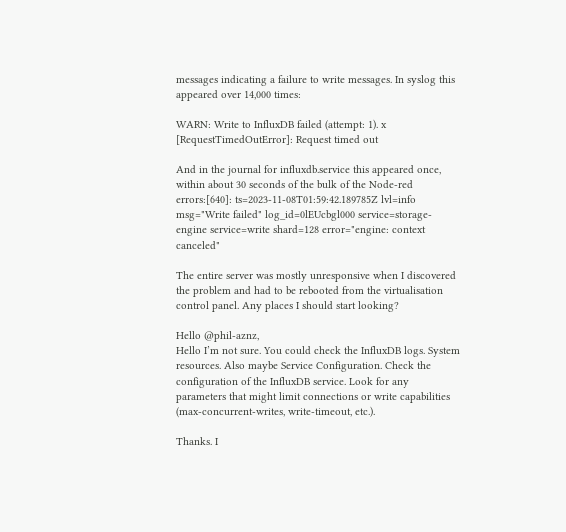messages indicating a failure to write messages. In syslog this appeared over 14,000 times:

WARN: Write to InfluxDB failed (attempt: 1). x [RequestTimedOutError]: Request timed out

And in the journal for influxdb.service this appeared once, within about 30 seconds of the bulk of the Node-red errors:[640]: ts=2023-11-08T01:59:42.189785Z lvl=info msg="Write failed" log_id=0lEUcbgl000 service=storage-engine service=write shard=128 error="engine: context canceled"

The entire server was mostly unresponsive when I discovered the problem and had to be rebooted from the virtualisation control panel. Any places I should start looking?

Hello @phil-aznz,
Hello I’m not sure. You could check the InfluxDB logs. System resources. Also maybe Service Configuration. Check the configuration of the InfluxDB service. Look for any parameters that might limit connections or write capabilities (max-concurrent-writes, write-timeout, etc.).

Thanks. I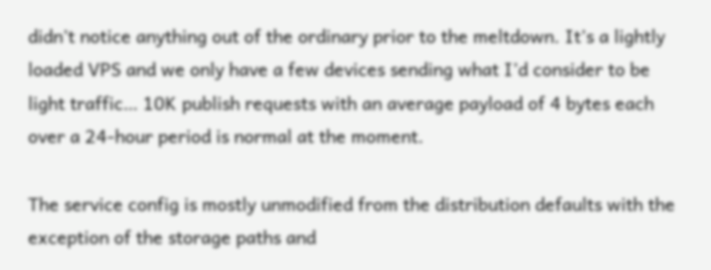didn’t notice anything out of the ordinary prior to the meltdown. It’s a lightly loaded VPS and we only have a few devices sending what I’d consider to be light traffic… 10K publish requests with an average payload of 4 bytes each over a 24-hour period is normal at the moment.

The service config is mostly unmodified from the distribution defaults with the exception of the storage paths and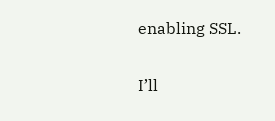enabling SSL.

I’ll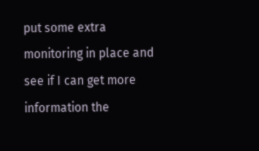put some extra monitoring in place and see if I can get more information the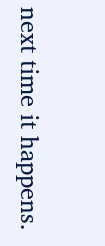next time it happens.